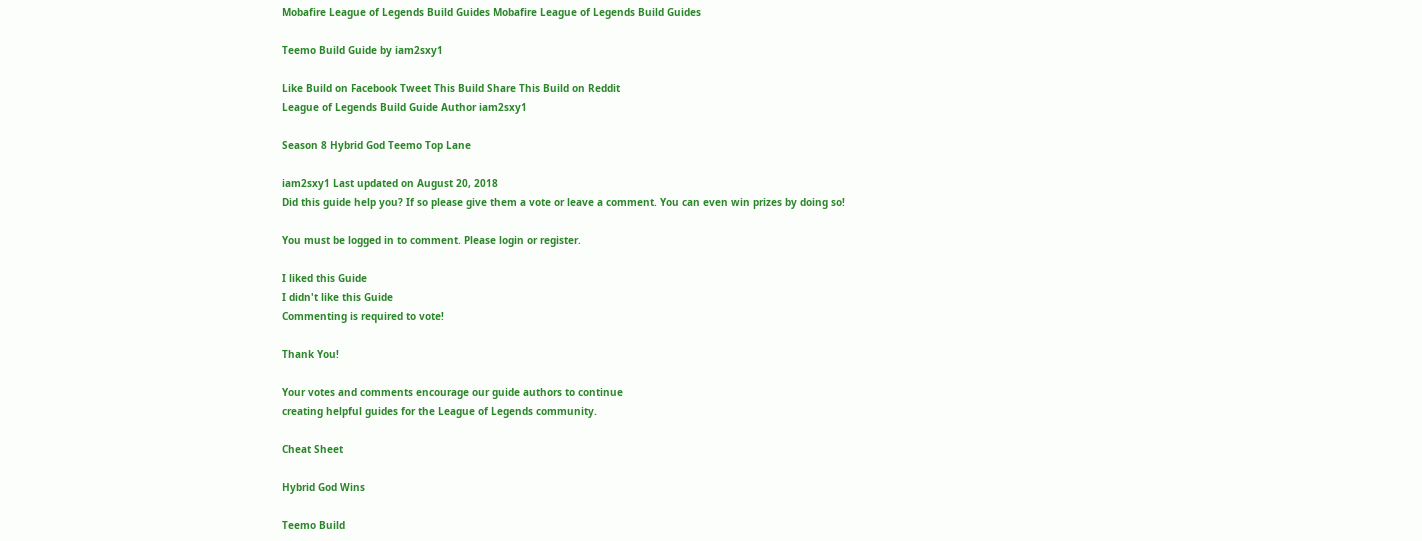Mobafire League of Legends Build Guides Mobafire League of Legends Build Guides

Teemo Build Guide by iam2sxy1

Like Build on Facebook Tweet This Build Share This Build on Reddit
League of Legends Build Guide Author iam2sxy1

Season 8 Hybrid God Teemo Top Lane

iam2sxy1 Last updated on August 20, 2018
Did this guide help you? If so please give them a vote or leave a comment. You can even win prizes by doing so!

You must be logged in to comment. Please login or register.

I liked this Guide
I didn't like this Guide
Commenting is required to vote!

Thank You!

Your votes and comments encourage our guide authors to continue
creating helpful guides for the League of Legends community.

Cheat Sheet

Hybrid God Wins

Teemo Build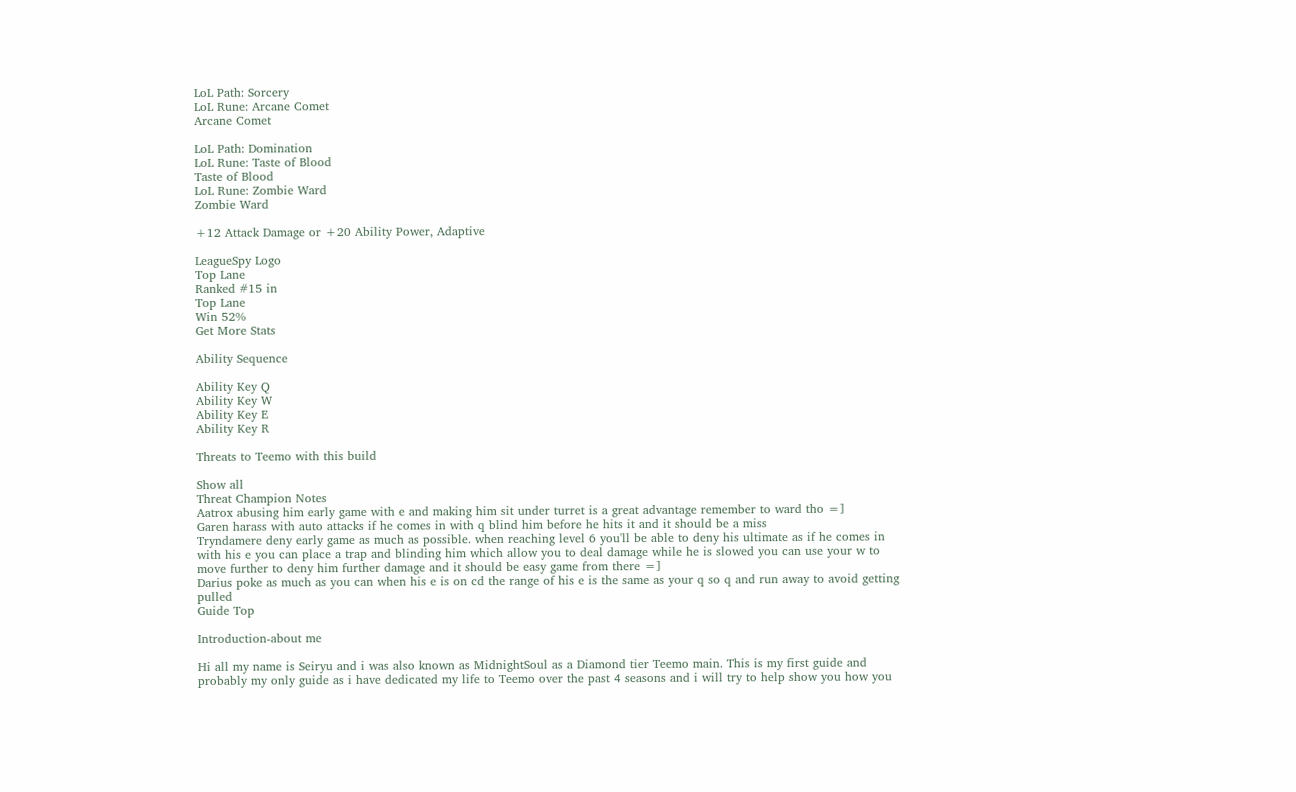LoL Path: Sorcery
LoL Rune: Arcane Comet
Arcane Comet

LoL Path: Domination
LoL Rune: Taste of Blood
Taste of Blood
LoL Rune: Zombie Ward
Zombie Ward

+12 Attack Damage or +20 Ability Power, Adaptive

LeagueSpy Logo
Top Lane
Ranked #15 in
Top Lane
Win 52%
Get More Stats

Ability Sequence

Ability Key Q
Ability Key W
Ability Key E
Ability Key R

Threats to Teemo with this build

Show all
Threat Champion Notes
Aatrox abusing him early game with e and making him sit under turret is a great advantage remember to ward tho =]
Garen harass with auto attacks if he comes in with q blind him before he hits it and it should be a miss
Tryndamere deny early game as much as possible. when reaching level 6 you'll be able to deny his ultimate as if he comes in with his e you can place a trap and blinding him which allow you to deal damage while he is slowed you can use your w to move further to deny him further damage and it should be easy game from there =]
Darius poke as much as you can when his e is on cd the range of his e is the same as your q so q and run away to avoid getting pulled
Guide Top

Introduction-about me

Hi all my name is Seiryu and i was also known as MidnightSoul as a Diamond tier Teemo main. This is my first guide and probably my only guide as i have dedicated my life to Teemo over the past 4 seasons and i will try to help show you how you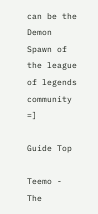can be the Demon Spawn of the league of legends community =]

Guide Top

Teemo - The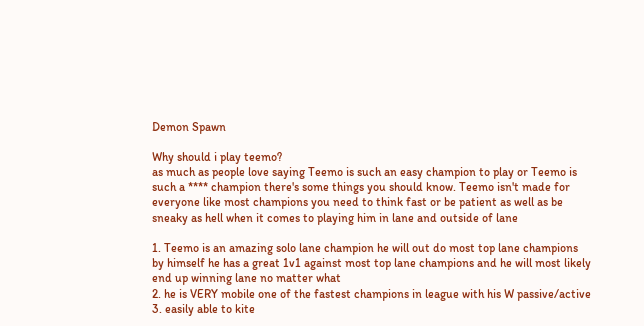Demon Spawn

Why should i play teemo?
as much as people love saying Teemo is such an easy champion to play or Teemo is such a **** champion there's some things you should know. Teemo isn't made for everyone like most champions you need to think fast or be patient as well as be sneaky as hell when it comes to playing him in lane and outside of lane

1. Teemo is an amazing solo lane champion he will out do most top lane champions by himself he has a great 1v1 against most top lane champions and he will most likely end up winning lane no matter what
2. he is VERY mobile one of the fastest champions in league with his W passive/active
3. easily able to kite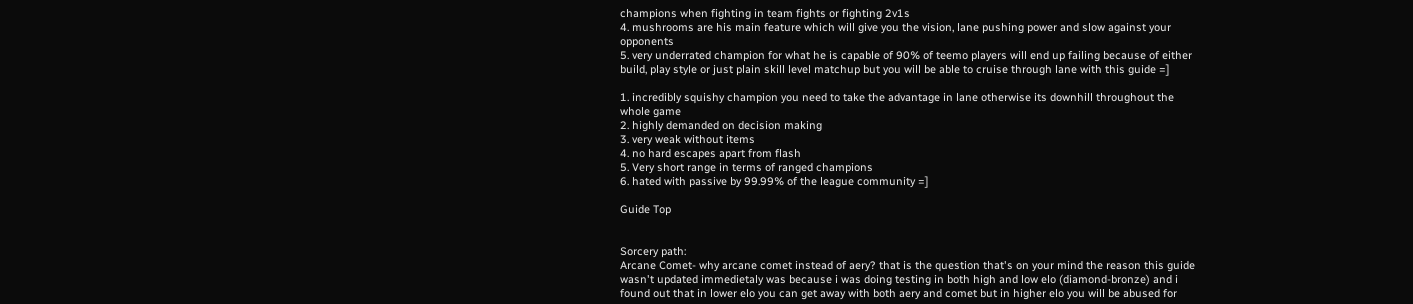champions when fighting in team fights or fighting 2v1s
4. mushrooms are his main feature which will give you the vision, lane pushing power and slow against your opponents
5. very underrated champion for what he is capable of 90% of teemo players will end up failing because of either build, play style or just plain skill level matchup but you will be able to cruise through lane with this guide =]

1. incredibly squishy champion you need to take the advantage in lane otherwise its downhill throughout the whole game
2. highly demanded on decision making
3. very weak without items
4. no hard escapes apart from flash
5. Very short range in terms of ranged champions
6. hated with passive by 99.99% of the league community =]

Guide Top


Sorcery path:
Arcane Comet- why arcane comet instead of aery? that is the question that's on your mind the reason this guide wasn't updated immedietaly was because i was doing testing in both high and low elo (diamond-bronze) and i found out that in lower elo you can get away with both aery and comet but in higher elo you will be abused for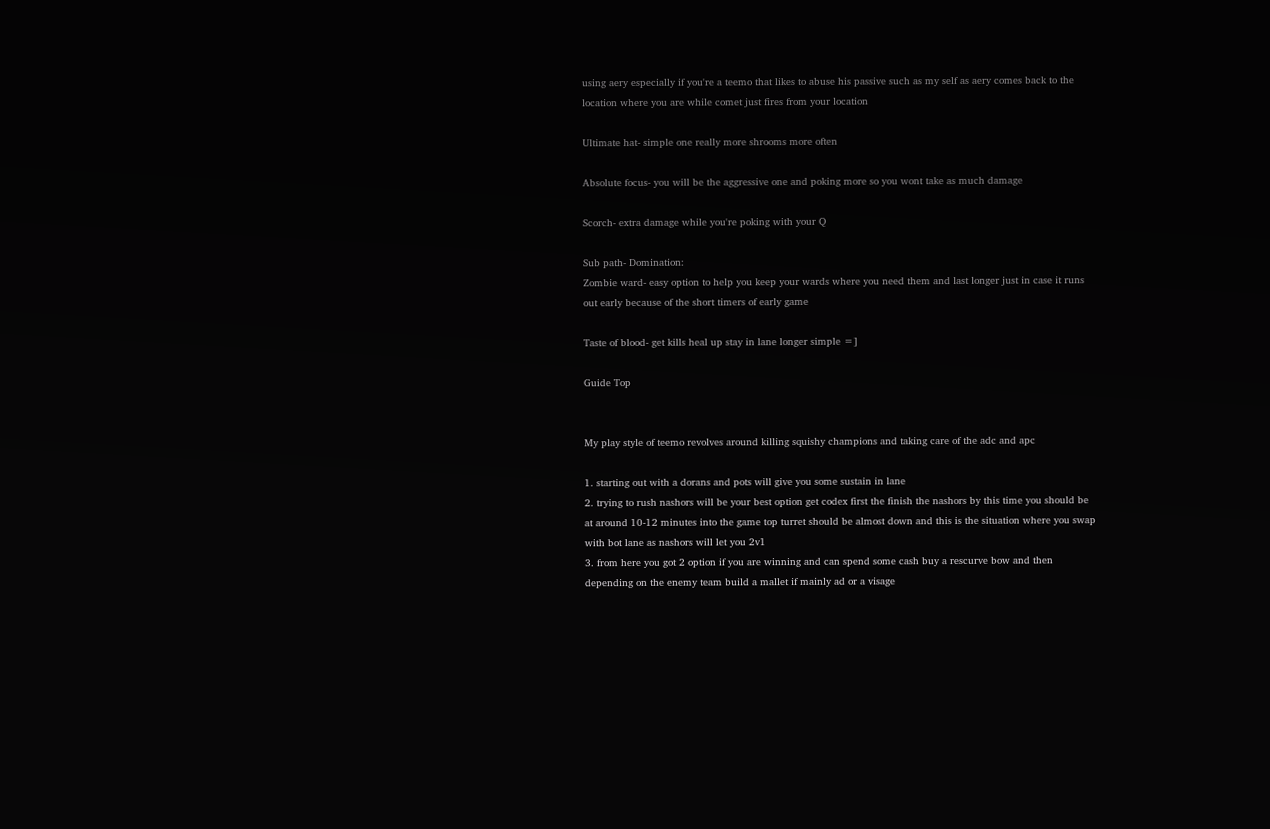using aery especially if you're a teemo that likes to abuse his passive such as my self as aery comes back to the location where you are while comet just fires from your location

Ultimate hat- simple one really more shrooms more often

Absolute focus- you will be the aggressive one and poking more so you wont take as much damage

Scorch- extra damage while you're poking with your Q

Sub path- Domination:
Zombie ward- easy option to help you keep your wards where you need them and last longer just in case it runs out early because of the short timers of early game

Taste of blood- get kills heal up stay in lane longer simple =]

Guide Top


My play style of teemo revolves around killing squishy champions and taking care of the adc and apc

1. starting out with a dorans and pots will give you some sustain in lane
2. trying to rush nashors will be your best option get codex first the finish the nashors by this time you should be at around 10-12 minutes into the game top turret should be almost down and this is the situation where you swap with bot lane as nashors will let you 2v1
3. from here you got 2 option if you are winning and can spend some cash buy a rescurve bow and then depending on the enemy team build a mallet if mainly ad or a visage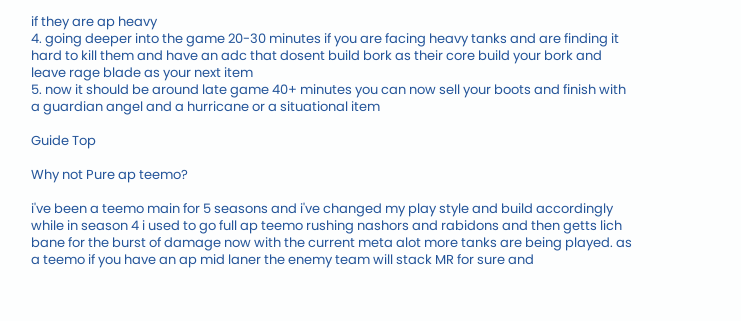if they are ap heavy
4. going deeper into the game 20-30 minutes if you are facing heavy tanks and are finding it hard to kill them and have an adc that dosent build bork as their core build your bork and leave rage blade as your next item
5. now it should be around late game 40+ minutes you can now sell your boots and finish with a guardian angel and a hurricane or a situational item

Guide Top

Why not Pure ap teemo?

i've been a teemo main for 5 seasons and i've changed my play style and build accordingly while in season 4 i used to go full ap teemo rushing nashors and rabidons and then getts lich bane for the burst of damage now with the current meta alot more tanks are being played. as a teemo if you have an ap mid laner the enemy team will stack MR for sure and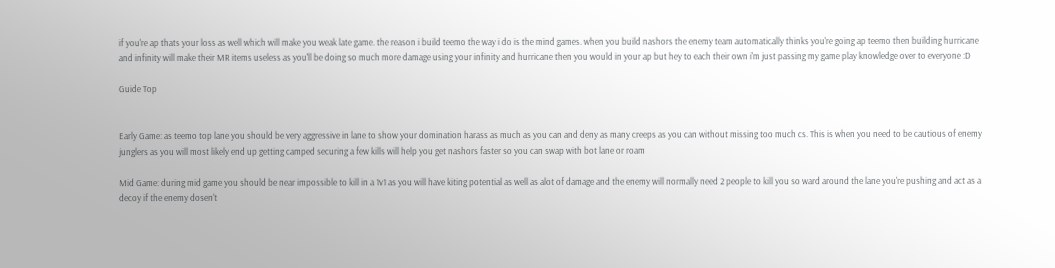if you're ap thats your loss as well which will make you weak late game. the reason i build teemo the way i do is the mind games. when you build nashors the enemy team automatically thinks you're going ap teemo then building hurricane and infinity will make their MR items useless as you'll be doing so much more damage using your infinity and hurricane then you would in your ap but hey to each their own i'm just passing my game play knowledge over to everyone :D

Guide Top


Early Game: as teemo top lane you should be very aggressive in lane to show your domination harass as much as you can and deny as many creeps as you can without missing too much cs. This is when you need to be cautious of enemy junglers as you will most likely end up getting camped securing a few kills will help you get nashors faster so you can swap with bot lane or roam

Mid Game: during mid game you should be near impossible to kill in a 1v1 as you will have kiting potential as well as alot of damage and the enemy will normally need 2 people to kill you so ward around the lane you're pushing and act as a decoy if the enemy dosen't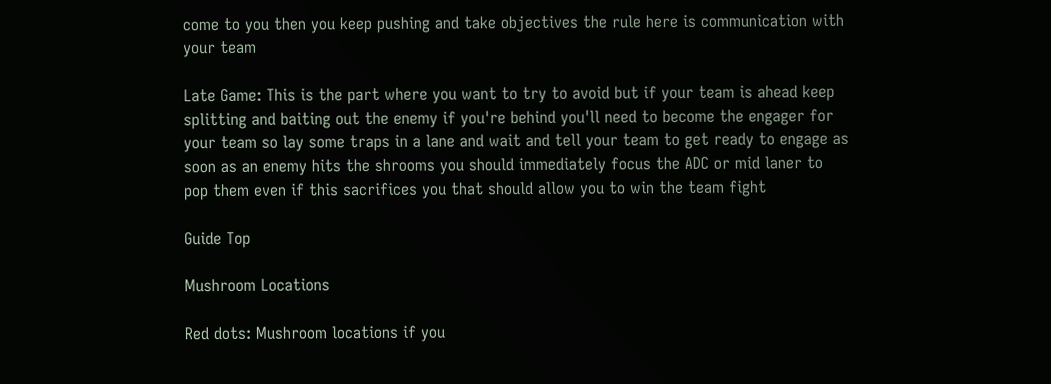come to you then you keep pushing and take objectives the rule here is communication with your team

Late Game: This is the part where you want to try to avoid but if your team is ahead keep splitting and baiting out the enemy if you're behind you'll need to become the engager for your team so lay some traps in a lane and wait and tell your team to get ready to engage as soon as an enemy hits the shrooms you should immediately focus the ADC or mid laner to pop them even if this sacrifices you that should allow you to win the team fight

Guide Top

Mushroom Locations

Red dots: Mushroom locations if you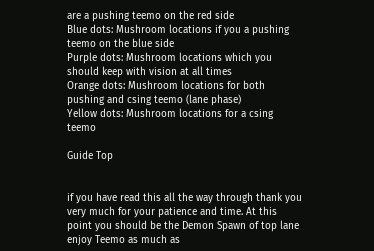are a pushing teemo on the red side
Blue dots: Mushroom locations if you a pushing teemo on the blue side
Purple dots: Mushroom locations which you should keep with vision at all times
Orange dots: Mushroom locations for both pushing and csing teemo (lane phase)
Yellow dots: Mushroom locations for a csing teemo

Guide Top


if you have read this all the way through thank you very much for your patience and time. At this point you should be the Demon Spawn of top lane enjoy Teemo as much as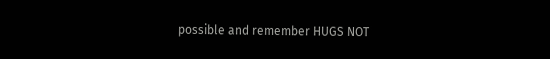possible and remember HUGS NOT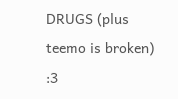DRUGS (plus teemo is broken) :3